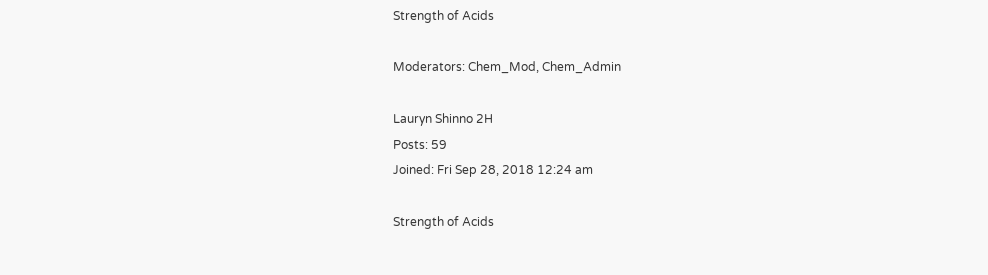Strength of Acids

Moderators: Chem_Mod, Chem_Admin

Lauryn Shinno 2H
Posts: 59
Joined: Fri Sep 28, 2018 12:24 am

Strength of Acids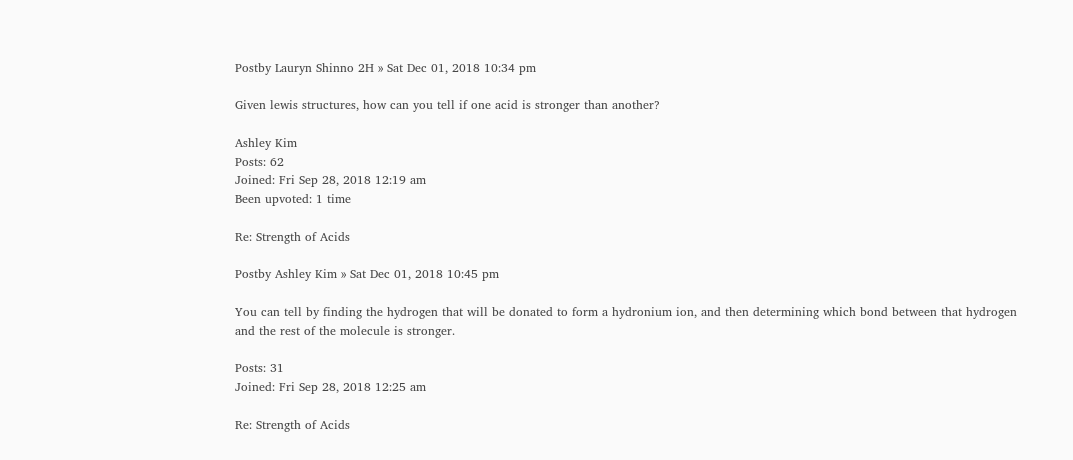Postby Lauryn Shinno 2H » Sat Dec 01, 2018 10:34 pm

Given lewis structures, how can you tell if one acid is stronger than another?

Ashley Kim
Posts: 62
Joined: Fri Sep 28, 2018 12:19 am
Been upvoted: 1 time

Re: Strength of Acids

Postby Ashley Kim » Sat Dec 01, 2018 10:45 pm

You can tell by finding the hydrogen that will be donated to form a hydronium ion, and then determining which bond between that hydrogen and the rest of the molecule is stronger.

Posts: 31
Joined: Fri Sep 28, 2018 12:25 am

Re: Strength of Acids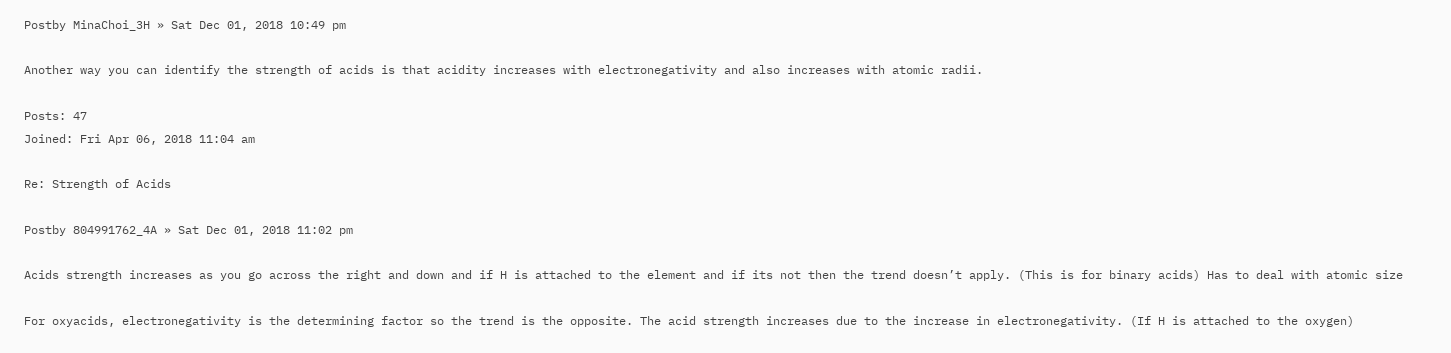Postby MinaChoi_3H » Sat Dec 01, 2018 10:49 pm

Another way you can identify the strength of acids is that acidity increases with electronegativity and also increases with atomic radii.

Posts: 47
Joined: Fri Apr 06, 2018 11:04 am

Re: Strength of Acids

Postby 804991762_4A » Sat Dec 01, 2018 11:02 pm

Acids strength increases as you go across the right and down and if H is attached to the element and if its not then the trend doesn’t apply. (This is for binary acids) Has to deal with atomic size

For oxyacids, electronegativity is the determining factor so the trend is the opposite. The acid strength increases due to the increase in electronegativity. (If H is attached to the oxygen)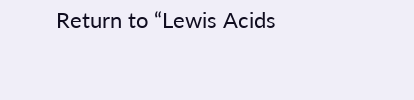Return to “Lewis Acids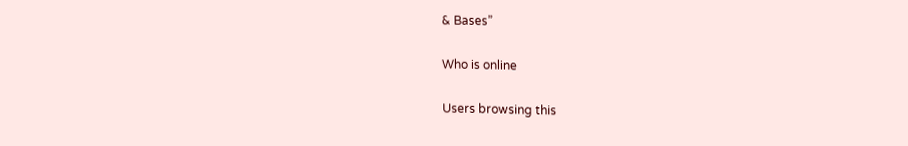& Bases”

Who is online

Users browsing this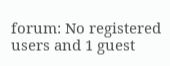forum: No registered users and 1 guest